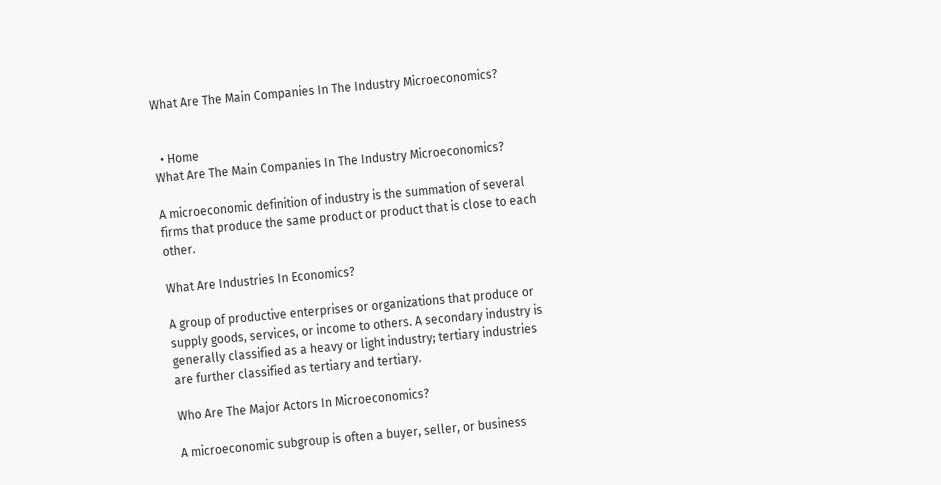What Are The Main Companies In The Industry Microeconomics?


  • Home
What Are The Main Companies In The Industry Microeconomics?

A microeconomic definition of industry is the summation of several firms that produce the same product or product that is close to each other.

What Are Industries In Economics?

A group of productive enterprises or organizations that produce or supply goods, services, or income to others. A secondary industry is generally classified as a heavy or light industry; tertiary industries are further classified as tertiary and tertiary.

Who Are The Major Actors In Microeconomics?

A microeconomic subgroup is often a buyer, seller, or business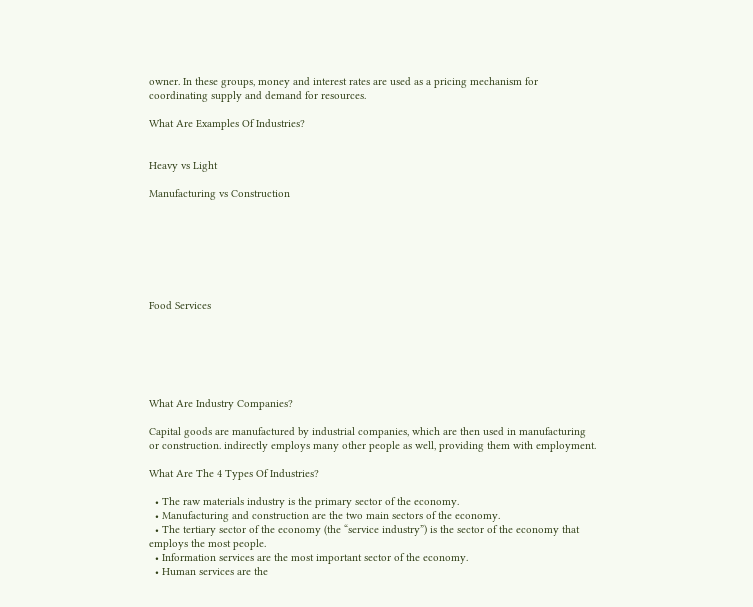owner. In these groups, money and interest rates are used as a pricing mechanism for coordinating supply and demand for resources.

What Are Examples Of Industries?


Heavy vs Light

Manufacturing vs Construction







Food Services






What Are Industry Companies?

Capital goods are manufactured by industrial companies, which are then used in manufacturing or construction. indirectly employs many other people as well, providing them with employment.

What Are The 4 Types Of Industries?

  • The raw materials industry is the primary sector of the economy.
  • Manufacturing and construction are the two main sectors of the economy.
  • The tertiary sector of the economy (the “service industry”) is the sector of the economy that employs the most people.
  • Information services are the most important sector of the economy.
  • Human services are the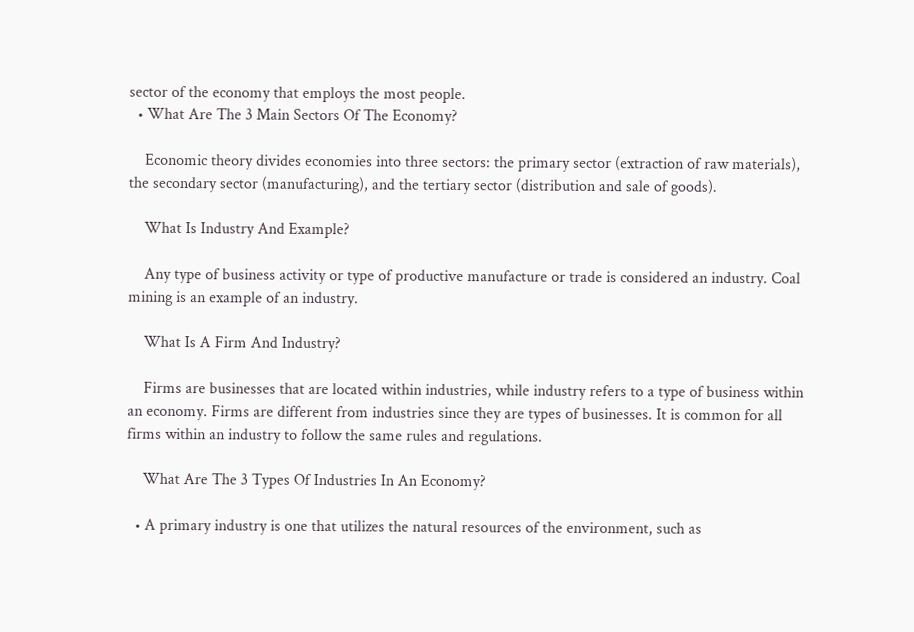sector of the economy that employs the most people.
  • What Are The 3 Main Sectors Of The Economy?

    Economic theory divides economies into three sectors: the primary sector (extraction of raw materials), the secondary sector (manufacturing), and the tertiary sector (distribution and sale of goods).

    What Is Industry And Example?

    Any type of business activity or type of productive manufacture or trade is considered an industry. Coal mining is an example of an industry.

    What Is A Firm And Industry?

    Firms are businesses that are located within industries, while industry refers to a type of business within an economy. Firms are different from industries since they are types of businesses. It is common for all firms within an industry to follow the same rules and regulations.

    What Are The 3 Types Of Industries In An Economy?

  • A primary industry is one that utilizes the natural resources of the environment, such as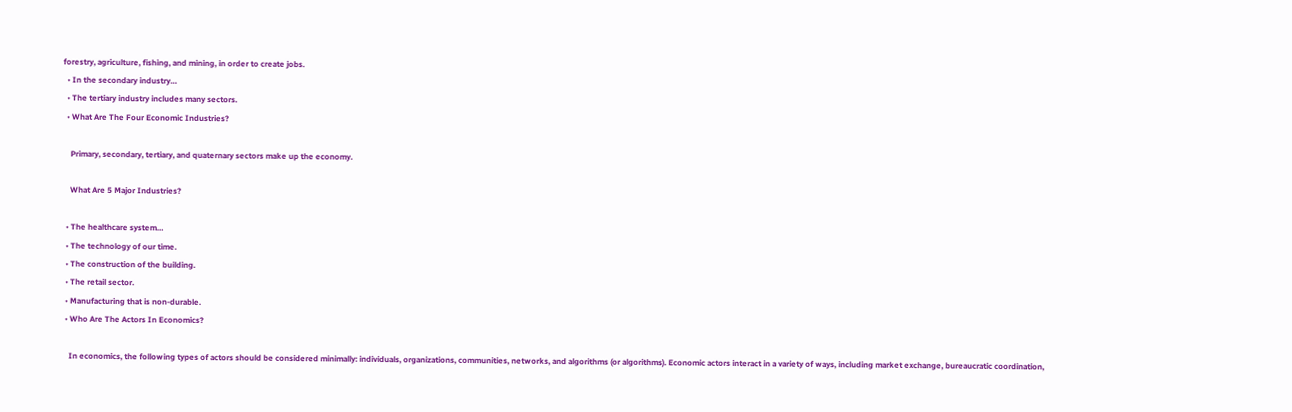forestry, agriculture, fishing, and mining, in order to create jobs.
  • In the secondary industry…
  • The tertiary industry includes many sectors.
  • What Are The Four Economic Industries?

    Primary, secondary, tertiary, and quaternary sectors make up the economy.

    What Are 5 Major Industries?

  • The healthcare system…
  • The technology of our time.
  • The construction of the building.
  • The retail sector.
  • Manufacturing that is non-durable.
  • Who Are The Actors In Economics?

    In economics, the following types of actors should be considered minimally: individuals, organizations, communities, networks, and algorithms (or algorithms). Economic actors interact in a variety of ways, including market exchange, bureaucratic coordination,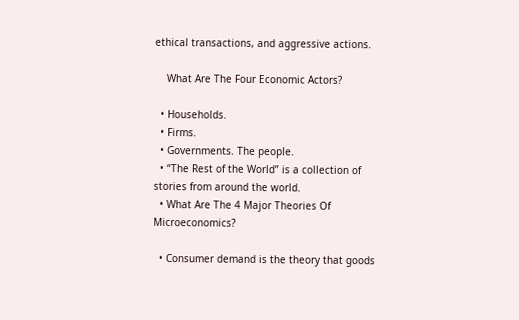ethical transactions, and aggressive actions.

    What Are The Four Economic Actors?

  • Households.
  • Firms.
  • Governments. The people.
  • “The Rest of the World” is a collection of stories from around the world.
  • What Are The 4 Major Theories Of Microeconomics?

  • Consumer demand is the theory that goods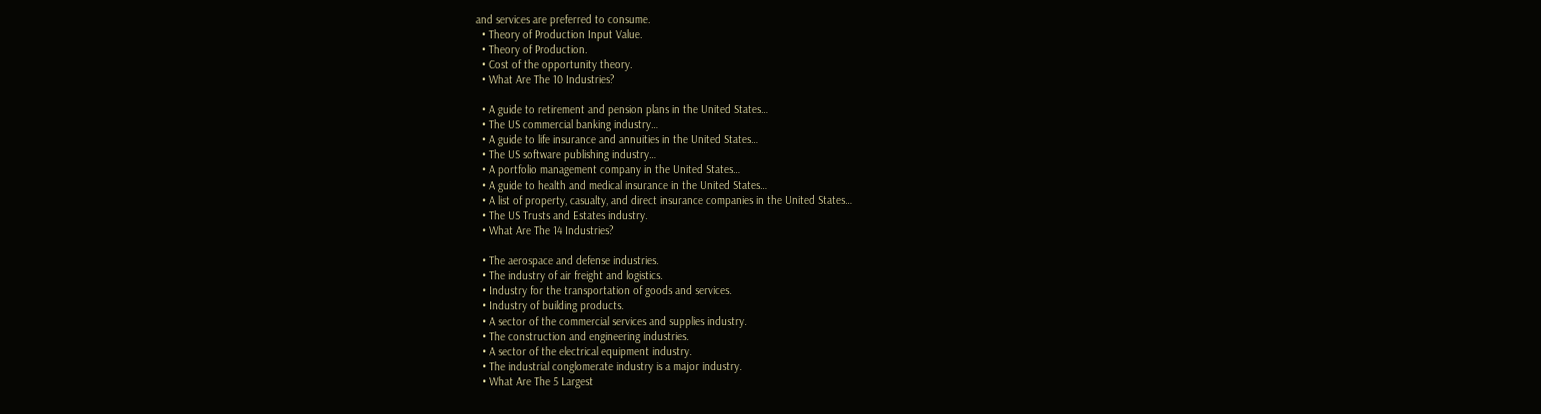and services are preferred to consume.
  • Theory of Production Input Value.
  • Theory of Production.
  • Cost of the opportunity theory.
  • What Are The 10 Industries?

  • A guide to retirement and pension plans in the United States…
  • The US commercial banking industry…
  • A guide to life insurance and annuities in the United States…
  • The US software publishing industry…
  • A portfolio management company in the United States…
  • A guide to health and medical insurance in the United States…
  • A list of property, casualty, and direct insurance companies in the United States…
  • The US Trusts and Estates industry.
  • What Are The 14 Industries?

  • The aerospace and defense industries.
  • The industry of air freight and logistics.
  • Industry for the transportation of goods and services.
  • Industry of building products.
  • A sector of the commercial services and supplies industry.
  • The construction and engineering industries.
  • A sector of the electrical equipment industry.
  • The industrial conglomerate industry is a major industry.
  • What Are The 5 Largest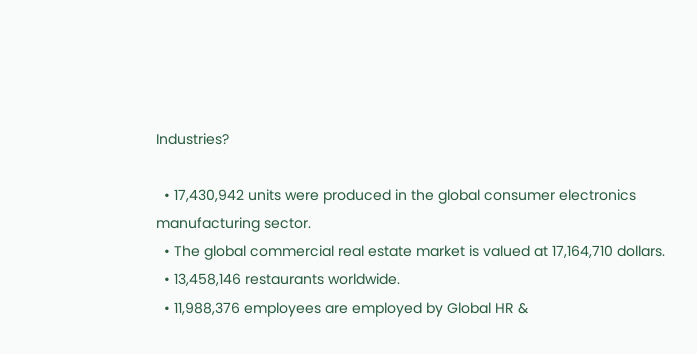Industries?

  • 17,430,942 units were produced in the global consumer electronics manufacturing sector.
  • The global commercial real estate market is valued at 17,164,710 dollars.
  • 13,458,146 restaurants worldwide.
  • 11,988,376 employees are employed by Global HR &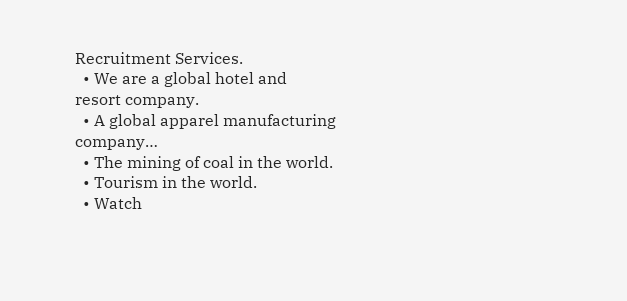Recruitment Services.
  • We are a global hotel and resort company.
  • A global apparel manufacturing company…
  • The mining of coal in the world.
  • Tourism in the world.
  • Watch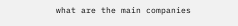what are the main companies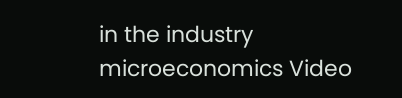in the industry microeconomics Video